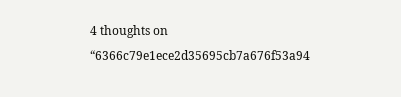4 thoughts on “6366c79e1ece2d35695cb7a676f53a94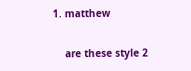1. matthew

    are these style 2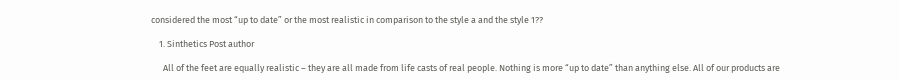considered the most “up to date” or the most realistic in comparison to the style a and the style 1??

    1. Sinthetics Post author

      All of the feet are equally realistic – they are all made from life casts of real people. Nothing is more “up to date” than anything else. All of our products are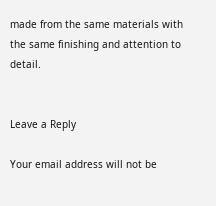made from the same materials with the same finishing and attention to detail.


Leave a Reply

Your email address will not be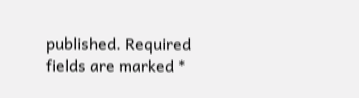published. Required fields are marked *